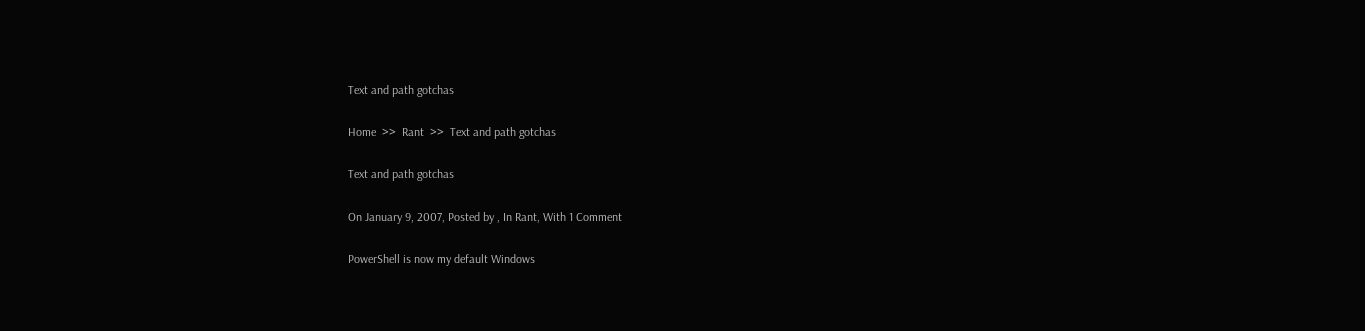Text and path gotchas

Home  >>  Rant  >>  Text and path gotchas

Text and path gotchas

On January 9, 2007, Posted by , In Rant, With 1 Comment

PowerShell is now my default Windows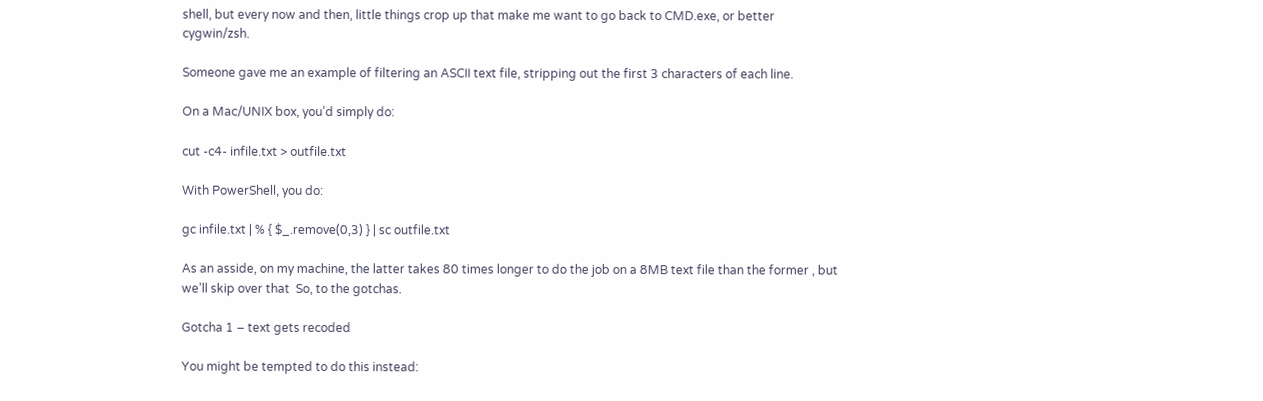shell, but every now and then, little things crop up that make me want to go back to CMD.exe, or better cygwin/zsh.

Someone gave me an example of filtering an ASCII text file, stripping out the first 3 characters of each line.

On a Mac/UNIX box, you’d simply do:

cut -c4- infile.txt > outfile.txt

With PowerShell, you do:

gc infile.txt | % { $_.remove(0,3) } | sc outfile.txt

As an asside, on my machine, the latter takes 80 times longer to do the job on a 8MB text file than the former , but we’ll skip over that  So, to the gotchas.

Gotcha 1 – text gets recoded

You might be tempted to do this instead: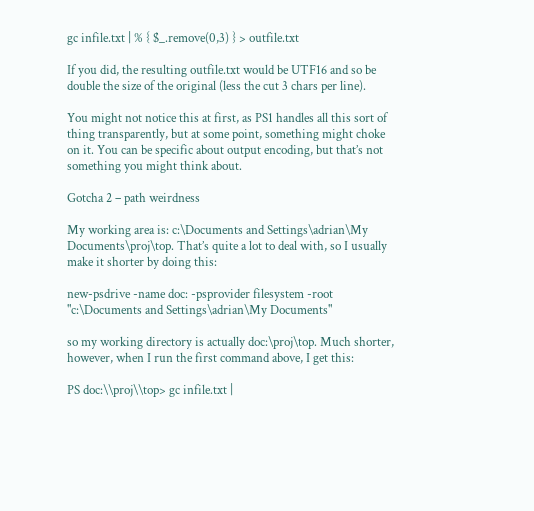gc infile.txt | % { $_.remove(0,3) } > outfile.txt

If you did, the resulting outfile.txt would be UTF16 and so be double the size of the original (less the cut 3 chars per line).

You might not notice this at first, as PS1 handles all this sort of thing transparently, but at some point, something might choke on it. You can be specific about output encoding, but that’s not something you might think about.

Gotcha 2 – path weirdness

My working area is: c:\Documents and Settings\adrian\My Documents\proj\top. That’s quite a lot to deal with, so I usually make it shorter by doing this:

new-psdrive -name doc: -psprovider filesystem -root "c:\Documents and Settings\adrian\My Documents"

so my working directory is actually doc:\proj\top. Much shorter, however, when I run the first command above, I get this:

PS doc:\\proj\\top> gc infile.txt |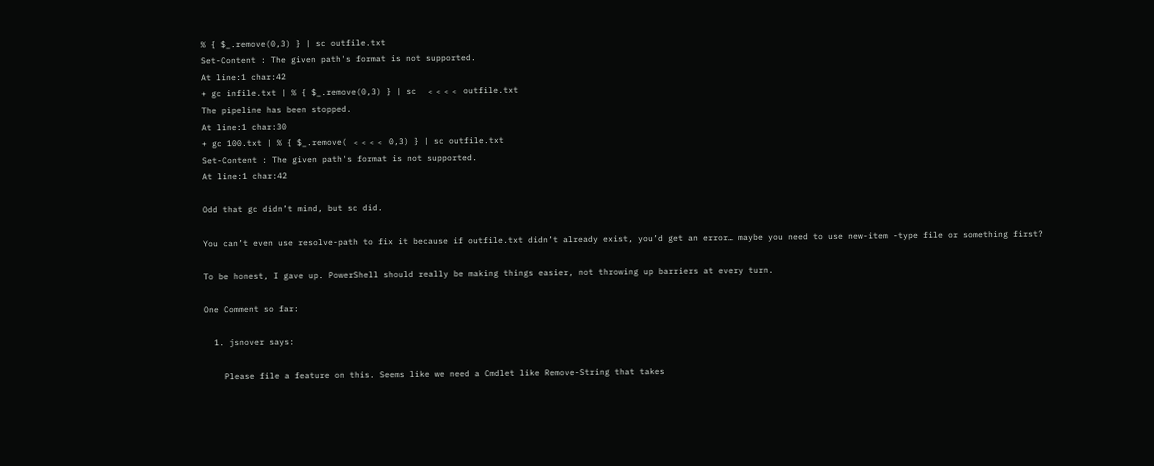% { $_.remove(0,3) } | sc outfile.txt
Set-Content : The given path's format is not supported.
At line:1 char:42
+ gc infile.txt | % { $_.remove(0,3) } | sc  ﹤﹤﹤﹤ outfile.txt
The pipeline has been stopped.
At line:1 char:30
+ gc 100.txt | % { $_.remove( ﹤﹤﹤﹤ 0,3) } | sc outfile.txt
Set-Content : The given path's format is not supported.
At line:1 char:42

Odd that gc didn’t mind, but sc did.

You can’t even use resolve-path to fix it because if outfile.txt didn’t already exist, you’d get an error… maybe you need to use new-item -type file or something first?

To be honest, I gave up. PowerShell should really be making things easier, not throwing up barriers at every turn.

One Comment so far:

  1. jsnover says:

    Please file a feature on this. Seems like we need a Cmdlet like Remove-String that takes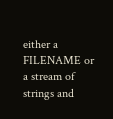either a FILENAME or a stream of strings and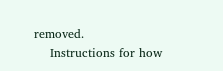removed.
    Instructions for how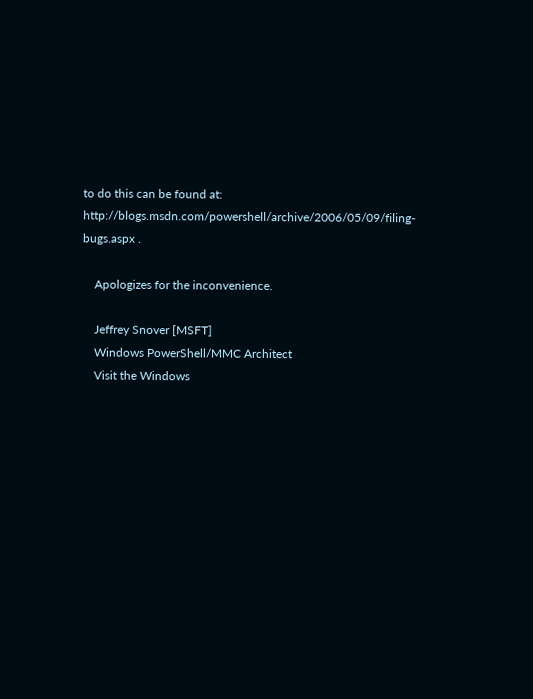to do this can be found at: http://blogs.msdn.com/powershell/archive/2006/05/09/filing-bugs.aspx .

    Apologizes for the inconvenience.

    Jeffrey Snover [MSFT]
    Windows PowerShell/MMC Architect
    Visit the Windows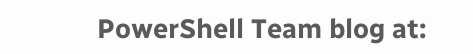PowerShell Team blog at: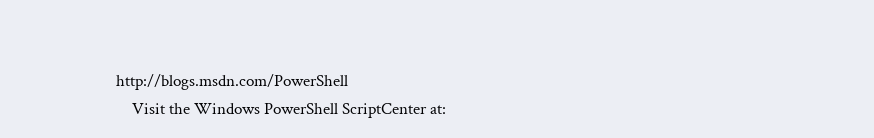http://blogs.msdn.com/PowerShell
    Visit the Windows PowerShell ScriptCenter at: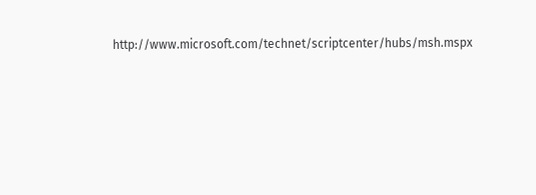http://www.microsoft.com/technet/scriptcenter/hubs/msh.mspx